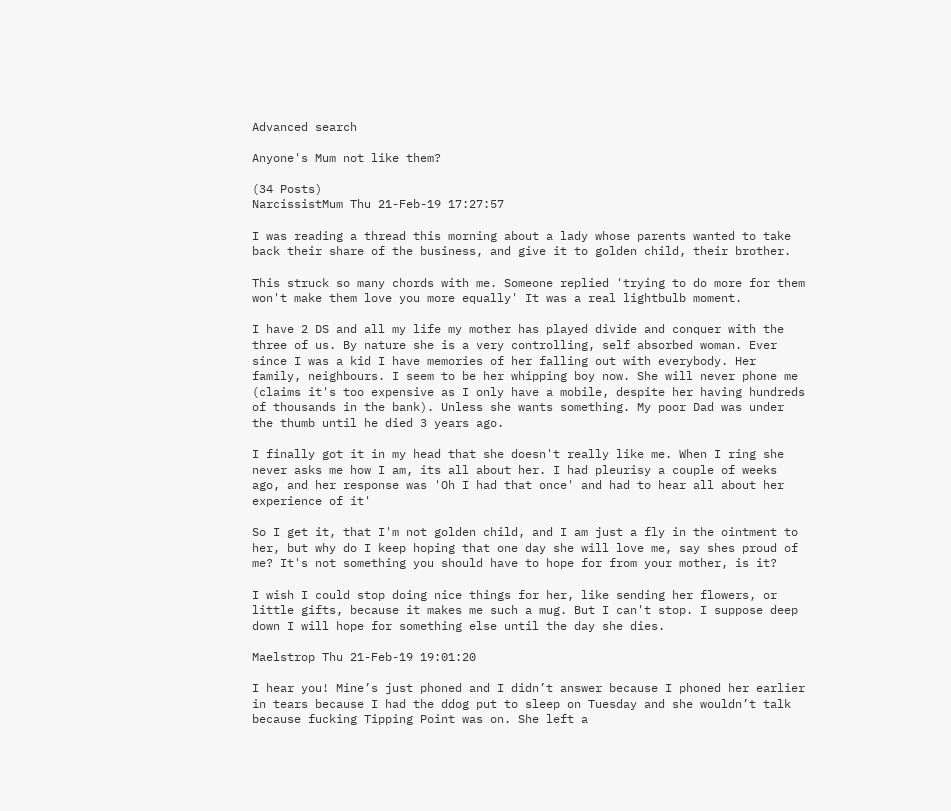Advanced search

Anyone's Mum not like them?

(34 Posts)
NarcissistMum Thu 21-Feb-19 17:27:57

I was reading a thread this morning about a lady whose parents wanted to take back their share of the business, and give it to golden child, their brother.

This struck so many chords with me. Someone replied 'trying to do more for them won't make them love you more equally' It was a real lightbulb moment.

I have 2 DS and all my life my mother has played divide and conquer with the three of us. By nature she is a very controlling, self absorbed woman. Ever since I was a kid I have memories of her falling out with everybody. Her family, neighbours. I seem to be her whipping boy now. She will never phone me (claims it's too expensive as I only have a mobile, despite her having hundreds of thousands in the bank). Unless she wants something. My poor Dad was under the thumb until he died 3 years ago.

I finally got it in my head that she doesn't really like me. When I ring she never asks me how I am, its all about her. I had pleurisy a couple of weeks ago, and her response was 'Oh I had that once' and had to hear all about her experience of it'

So I get it, that I'm not golden child, and I am just a fly in the ointment to her, but why do I keep hoping that one day she will love me, say shes proud of me? It's not something you should have to hope for from your mother, is it?

I wish I could stop doing nice things for her, like sending her flowers, or little gifts, because it makes me such a mug. But I can't stop. I suppose deep down I will hope for something else until the day she dies.

Maelstrop Thu 21-Feb-19 19:01:20

I hear you! Mine’s just phoned and I didn’t answer because I phoned her earlier in tears because I had the ddog put to sleep on Tuesday and she wouldn’t talk because fucking Tipping Point was on. She left a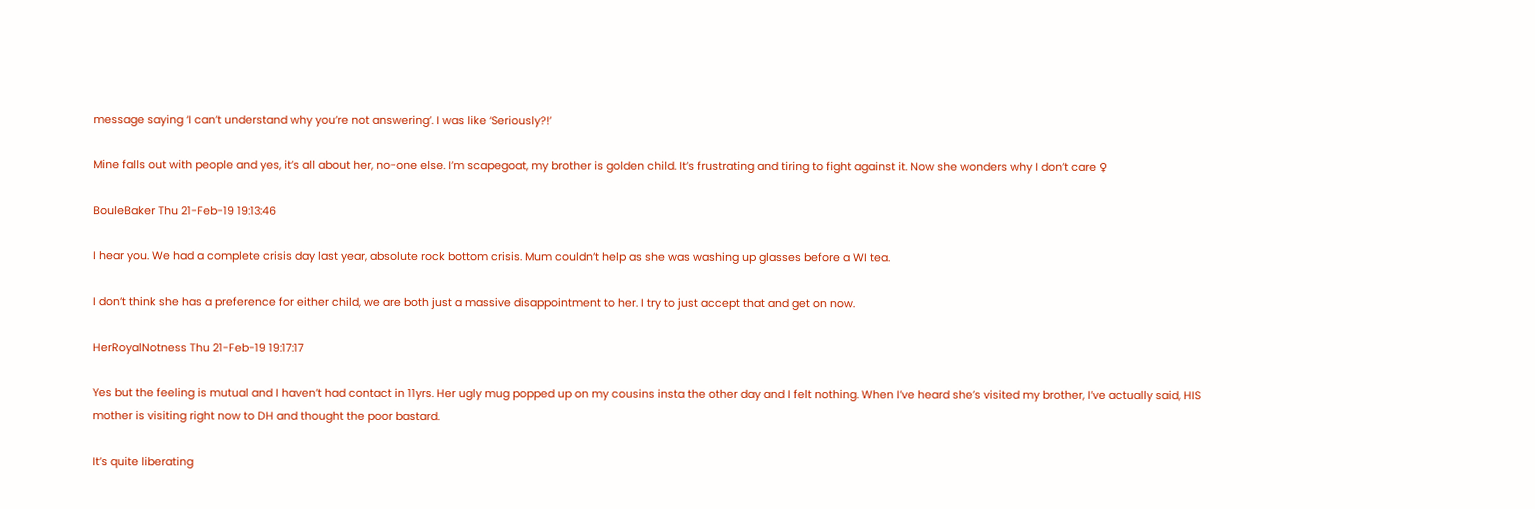message saying ‘I can’t understand why you’re not answering’. I was like ‘Seriously?!’

Mine falls out with people and yes, it’s all about her, no-one else. I’m scapegoat, my brother is golden child. It’s frustrating and tiring to fight against it. Now she wonders why I don’t care ♀

BouleBaker Thu 21-Feb-19 19:13:46

I hear you. We had a complete crisis day last year, absolute rock bottom crisis. Mum couldn’t help as she was washing up glasses before a WI tea.

I don’t think she has a preference for either child, we are both just a massive disappointment to her. I try to just accept that and get on now.

HerRoyalNotness Thu 21-Feb-19 19:17:17

Yes but the feeling is mutual and I haven’t had contact in 11yrs. Her ugly mug popped up on my cousins insta the other day and I felt nothing. When I’ve heard she’s visited my brother, I’ve actually said, HIS mother is visiting right now to DH and thought the poor bastard.

It’s quite liberating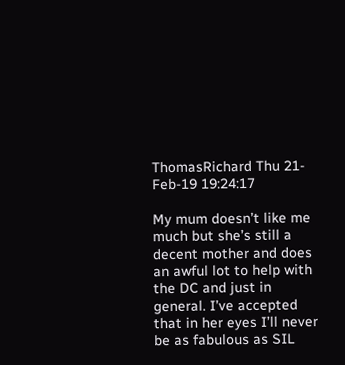ThomasRichard Thu 21-Feb-19 19:24:17

My mum doesn’t like me much but she’s still a decent mother and does an awful lot to help with the DC and just in general. I’ve accepted that in her eyes I’ll never be as fabulous as SIL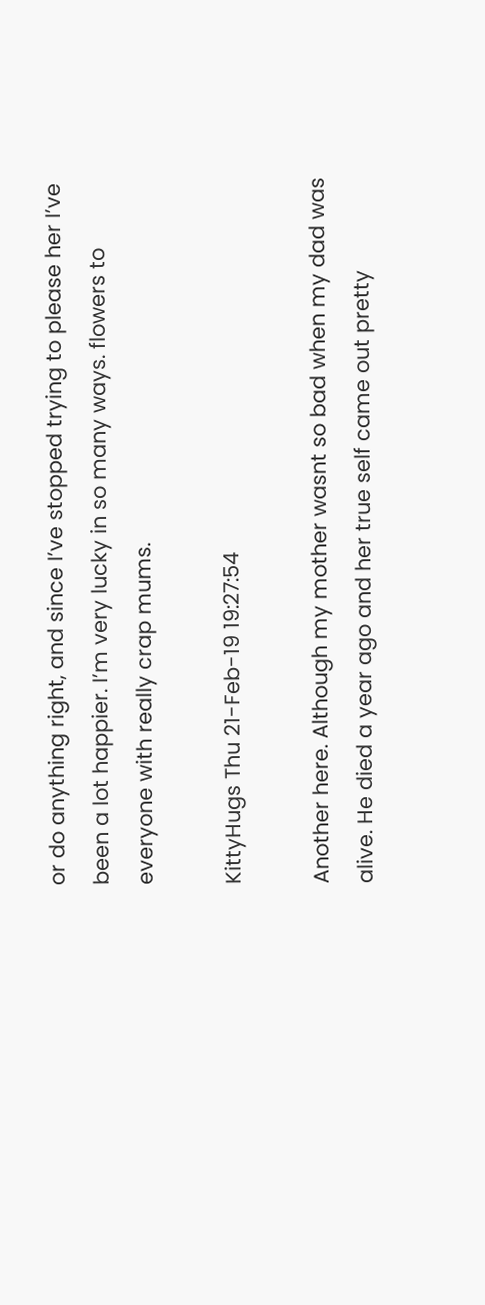or do anything right, and since I’ve stopped trying to please her I’ve been a lot happier. I’m very lucky in so many ways. flowers to everyone with really crap mums.

KittyHugs Thu 21-Feb-19 19:27:54

Another here. Although my mother wasnt so bad when my dad was alive. He died a year ago and her true self came out pretty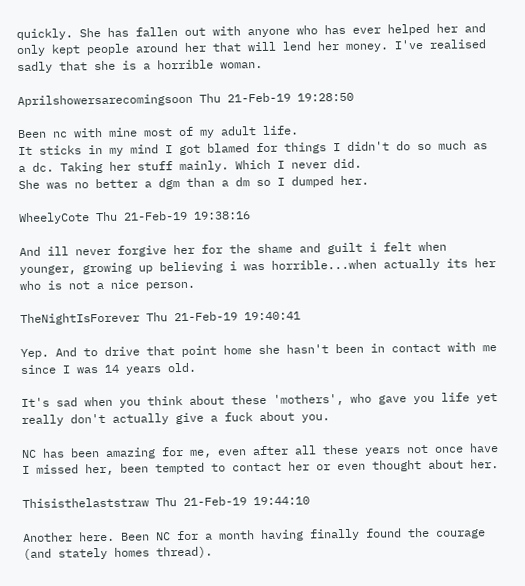quickly. She has fallen out with anyone who has ever helped her and only kept people around her that will lend her money. I've realised sadly that she is a horrible woman.

Aprilshowersarecomingsoon Thu 21-Feb-19 19:28:50

Been nc with mine most of my adult life.
It sticks in my mind I got blamed for things I didn't do so much as a dc. Taking her stuff mainly. Which I never did.
She was no better a dgm than a dm so I dumped her.

WheelyCote Thu 21-Feb-19 19:38:16

And ill never forgive her for the shame and guilt i felt when younger, growing up believing i was horrible...when actually its her who is not a nice person.

TheNightIsForever Thu 21-Feb-19 19:40:41

Yep. And to drive that point home she hasn't been in contact with me since I was 14 years old.

It's sad when you think about these 'mothers', who gave you life yet really don't actually give a fuck about you.

NC has been amazing for me, even after all these years not once have I missed her, been tempted to contact her or even thought about her.

Thisisthelaststraw Thu 21-Feb-19 19:44:10

Another here. Been NC for a month having finally found the courage (and stately homes thread).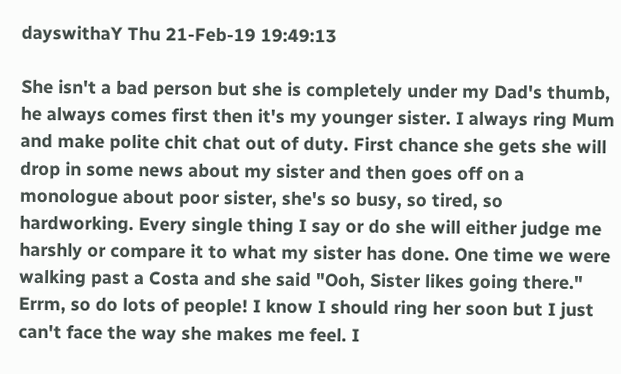dayswithaY Thu 21-Feb-19 19:49:13

She isn't a bad person but she is completely under my Dad's thumb, he always comes first then it's my younger sister. I always ring Mum and make polite chit chat out of duty. First chance she gets she will drop in some news about my sister and then goes off on a monologue about poor sister, she's so busy, so tired, so hardworking. Every single thing I say or do she will either judge me harshly or compare it to what my sister has done. One time we were walking past a Costa and she said "Ooh, Sister likes going there." Errm, so do lots of people! I know I should ring her soon but I just can't face the way she makes me feel. I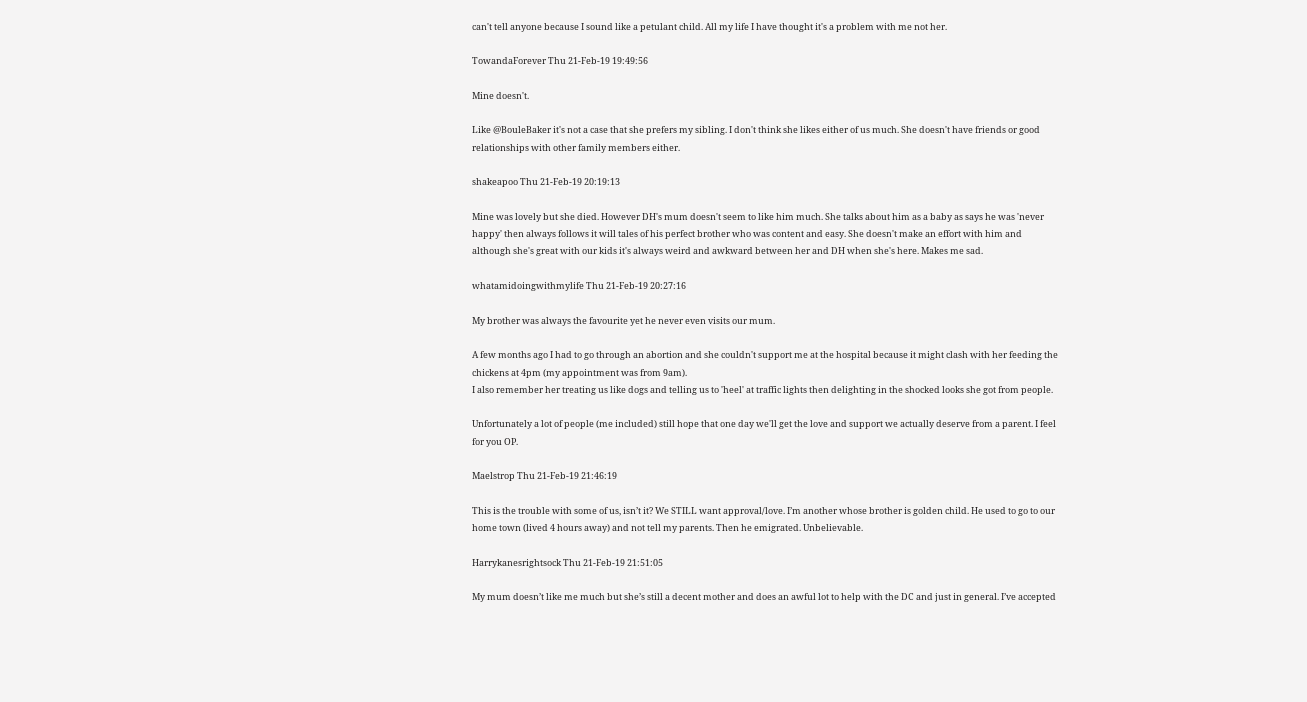can't tell anyone because I sound like a petulant child. All my life I have thought it's a problem with me not her.

TowandaForever Thu 21-Feb-19 19:49:56

Mine doesn't.

Like @BouleBaker it's not a case that she prefers my sibling. I don't think she likes either of us much. She doesn't have friends or good relationships with other family members either.

shakeapoo Thu 21-Feb-19 20:19:13

Mine was lovely but she died. However DH's mum doesn't seem to like him much. She talks about him as a baby as says he was 'never happy' then always follows it will tales of his perfect brother who was content and easy. She doesn't make an effort with him and although she's great with our kids it's always weird and awkward between her and DH when she's here. Makes me sad.

whatamidoingwithmylife Thu 21-Feb-19 20:27:16

My brother was always the favourite yet he never even visits our mum.

A few months ago I had to go through an abortion and she couldn't support me at the hospital because it might clash with her feeding the chickens at 4pm (my appointment was from 9am).
I also remember her treating us like dogs and telling us to 'heel' at traffic lights then delighting in the shocked looks she got from people.

Unfortunately a lot of people (me included) still hope that one day we'll get the love and support we actually deserve from a parent. I feel for you OP.

Maelstrop Thu 21-Feb-19 21:46:19

This is the trouble with some of us, isn’t it? We STILL want approval/love. I’m another whose brother is golden child. He used to go to our home town (lived 4 hours away) and not tell my parents. Then he emigrated. Unbelievable.

Harrykanesrightsock Thu 21-Feb-19 21:51:05

My mum doesn’t like me much but she’s still a decent mother and does an awful lot to help with the DC and just in general. I’ve accepted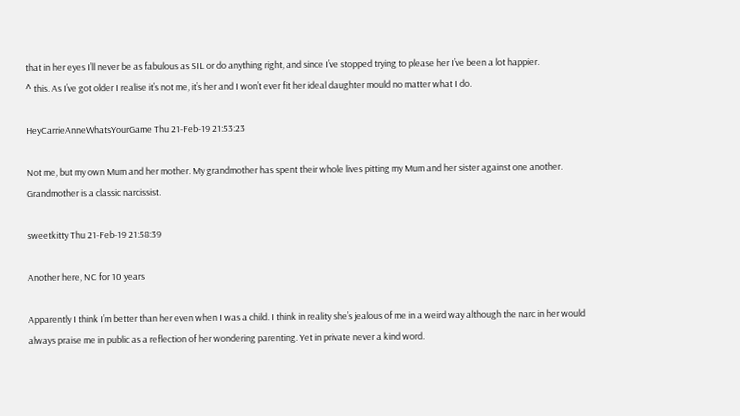that in her eyes I’ll never be as fabulous as SIL or do anything right, and since I’ve stopped trying to please her I’ve been a lot happier.
^ this. As I’ve got older I realise it’s not me, it’s her and I won’t ever fit her ideal daughter mould no matter what I do.

HeyCarrieAnneWhatsYourGame Thu 21-Feb-19 21:53:23

Not me, but my own Mum and her mother. My grandmother has spent their whole lives pitting my Mum and her sister against one another. Grandmother is a classic narcissist.

sweetkitty Thu 21-Feb-19 21:58:39

Another here, NC for 10 years

Apparently I think I’m better than her even when I was a child. I think in reality she’s jealous of me in a weird way although the narc in her would always praise me in public as a reflection of her wondering parenting. Yet in private never a kind word.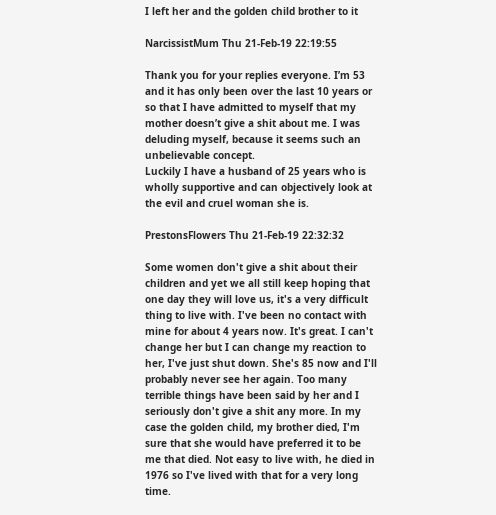I left her and the golden child brother to it

NarcissistMum Thu 21-Feb-19 22:19:55

Thank you for your replies everyone. I’m 53 and it has only been over the last 10 years or so that I have admitted to myself that my mother doesn’t give a shit about me. I was deluding myself, because it seems such an unbelievable concept.
Luckily I have a husband of 25 years who is wholly supportive and can objectively look at the evil and cruel woman she is.

PrestonsFlowers Thu 21-Feb-19 22:32:32

Some women don't give a shit about their children and yet we all still keep hoping that one day they will love us, it's a very difficult thing to live with. I've been no contact with mine for about 4 years now. It's great. I can't change her but I can change my reaction to her, I've just shut down. She's 85 now and I'll probably never see her again. Too many terrible things have been said by her and I seriously don't give a shit any more. In my case the golden child, my brother died, I'm sure that she would have preferred it to be me that died. Not easy to live with, he died in 1976 so I've lived with that for a very long time.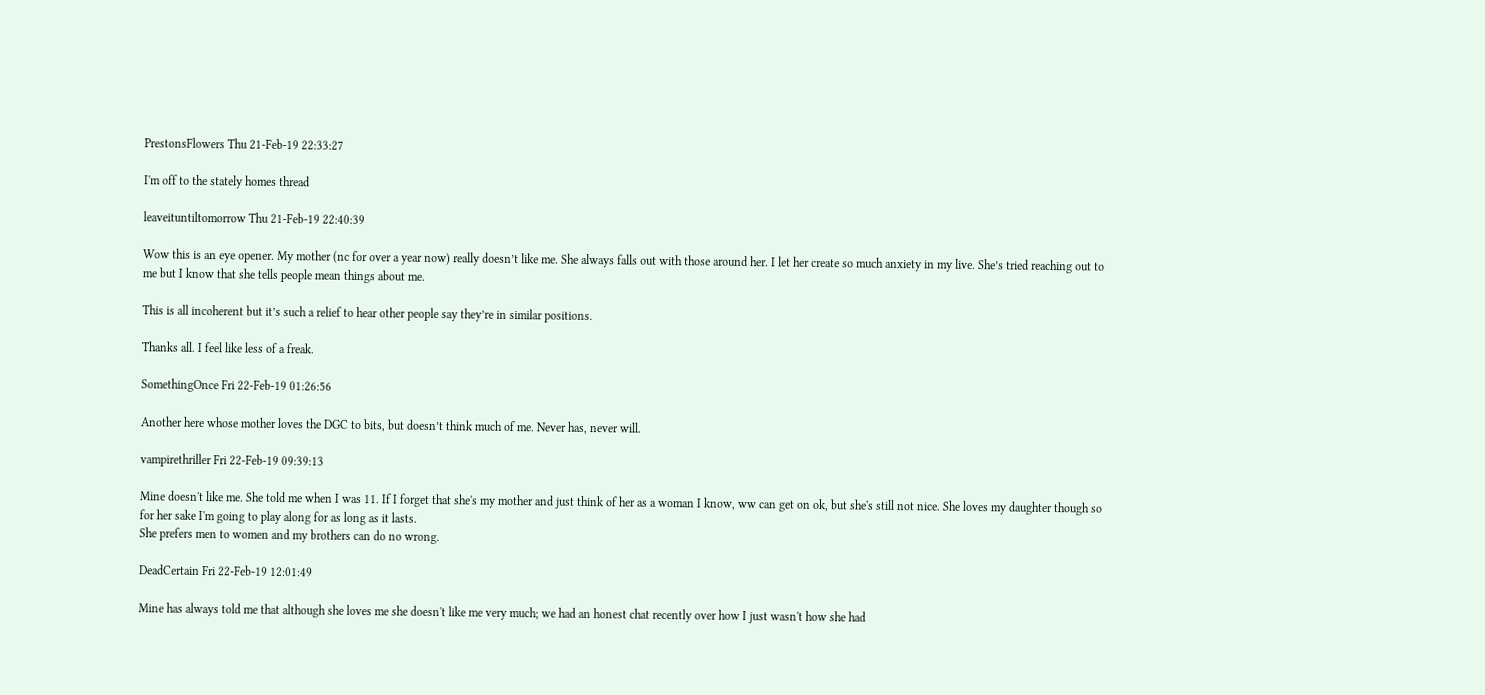PrestonsFlowers Thu 21-Feb-19 22:33:27

I'm off to the stately homes thread

leaveituntiltomorrow Thu 21-Feb-19 22:40:39

Wow this is an eye opener. My mother (nc for over a year now) really doesn’t like me. She always falls out with those around her. I let her create so much anxiety in my live. She’s tried reaching out to me but I know that she tells people mean things about me.

This is all incoherent but it’s such a relief to hear other people say they’re in similar positions.

Thanks all. I feel like less of a freak.

SomethingOnce Fri 22-Feb-19 01:26:56

Another here whose mother loves the DGC to bits, but doesn’t think much of me. Never has, never will.

vampirethriller Fri 22-Feb-19 09:39:13

Mine doesn't like me. She told me when I was 11. If I forget that she's my mother and just think of her as a woman I know, ww can get on ok, but she's still not nice. She loves my daughter though so for her sake I'm going to play along for as long as it lasts.
She prefers men to women and my brothers can do no wrong.

DeadCertain Fri 22-Feb-19 12:01:49

Mine has always told me that although she loves me she doesn't like me very much; we had an honest chat recently over how I just wasn't how she had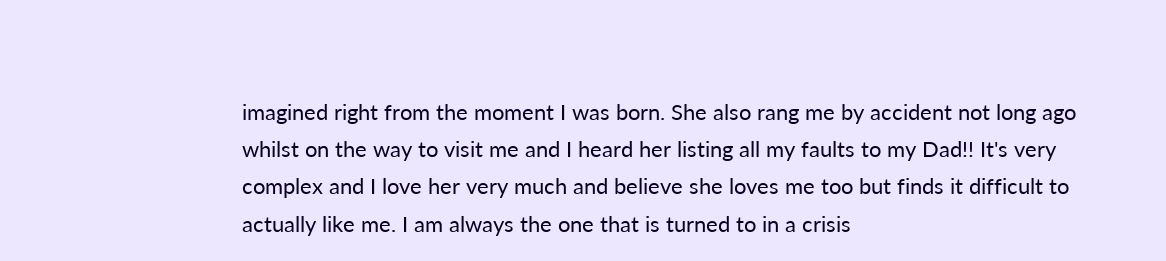imagined right from the moment I was born. She also rang me by accident not long ago whilst on the way to visit me and I heard her listing all my faults to my Dad!! It's very complex and I love her very much and believe she loves me too but finds it difficult to actually like me. I am always the one that is turned to in a crisis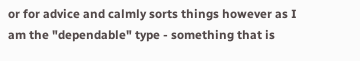or for advice and calmly sorts things however as I am the "dependable" type - something that is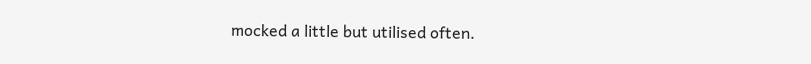mocked a little but utilised often.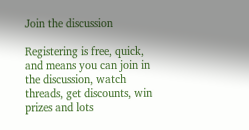Join the discussion

Registering is free, quick, and means you can join in the discussion, watch threads, get discounts, win prizes and lots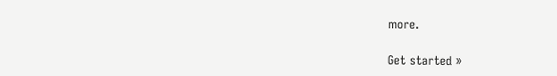more.

Get started »